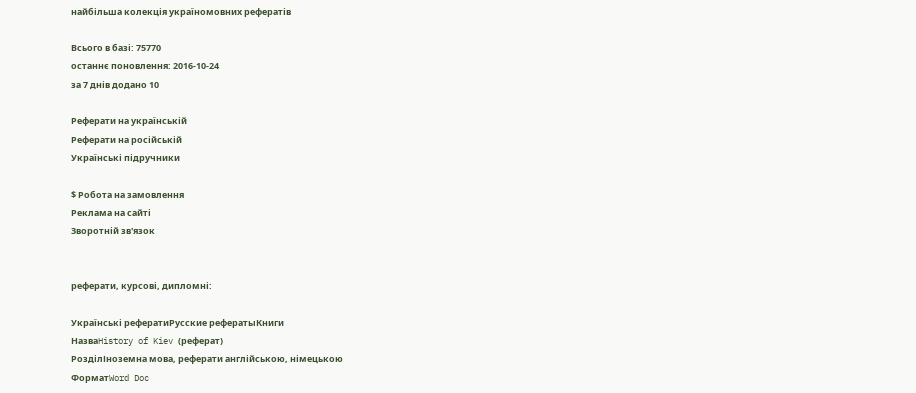найбільша колекція україномовних рефератів

Всього в базі: 75770
останнє поновлення: 2016-10-24
за 7 днів додано 10

Реферати на українській
Реферати на російській
Українські підручники

$ Робота на замовлення
Реклама на сайті
Зворотній зв'язок


реферати, курсові, дипломні:

Українські рефератиРусские рефератыКниги
НазваHistory of Kiev (реферат)
РозділІноземна мова, реферати англійською, німецькою
ФорматWord Doc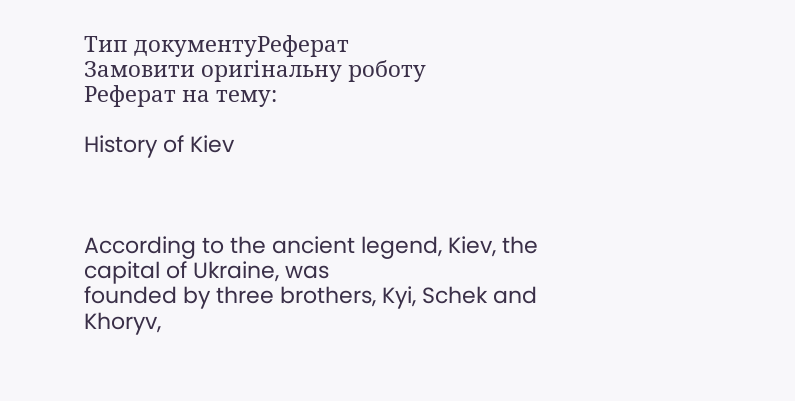Тип документуРеферат
Замовити оригінальну роботу
Реферат на тему:

History of Kiev



According to the ancient legend, Kiev, the capital of Ukraine, was
founded by three brothers, Kyi, Schek and Khoryv,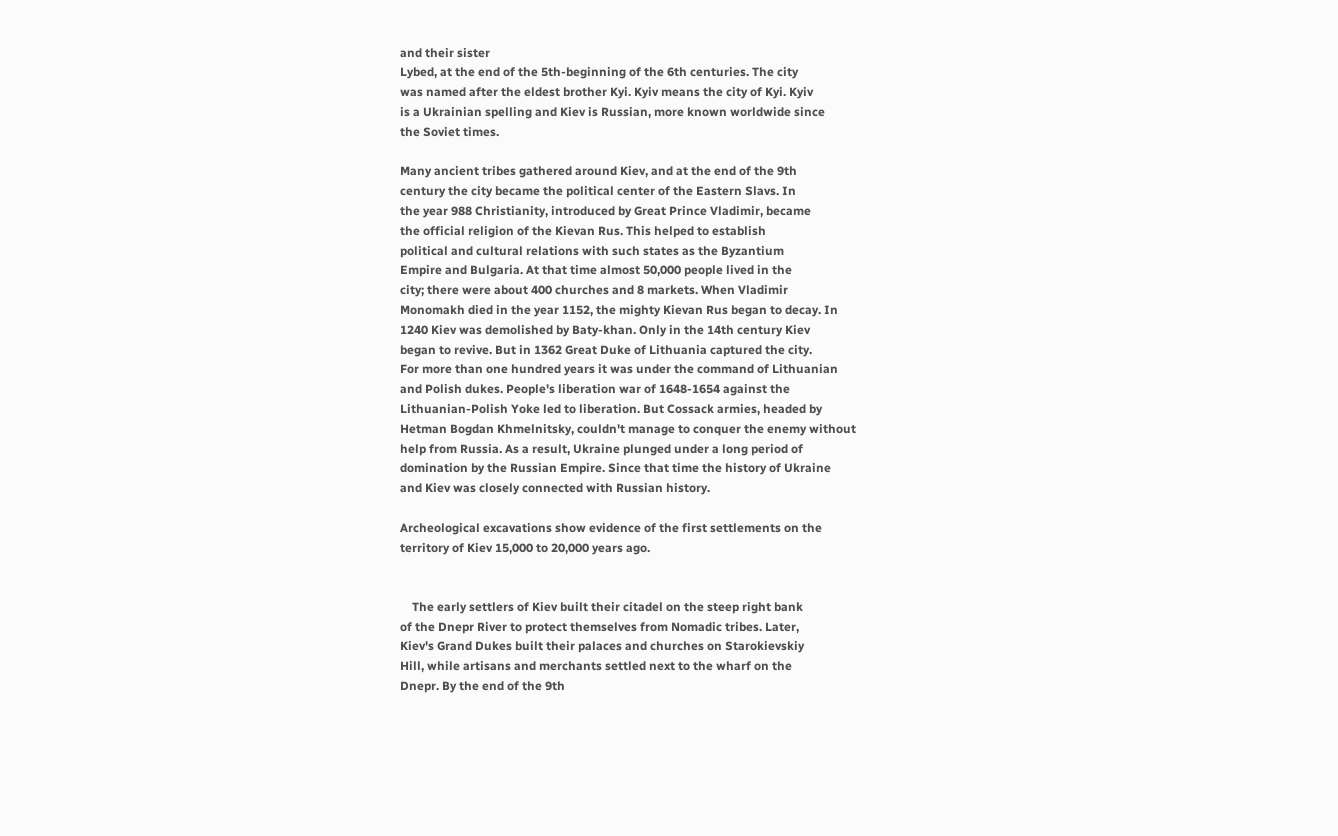and their sister
Lybed, at the end of the 5th-beginning of the 6th centuries. The city
was named after the eldest brother Kyi. Kyiv means the city of Kyi. Kyiv
is a Ukrainian spelling and Kiev is Russian, more known worldwide since
the Soviet times.

Many ancient tribes gathered around Kiev, and at the end of the 9th
century the city became the political center of the Eastern Slavs. In
the year 988 Christianity, introduced by Great Prince Vladimir, became
the official religion of the Kievan Rus. This helped to establish
political and cultural relations with such states as the Byzantium
Empire and Bulgaria. At that time almost 50,000 people lived in the
city; there were about 400 churches and 8 markets. When Vladimir
Monomakh died in the year 1152, the mighty Kievan Rus began to decay. In
1240 Kiev was demolished by Baty-khan. Only in the 14th century Kiev
began to revive. But in 1362 Great Duke of Lithuania captured the city.
For more than one hundred years it was under the command of Lithuanian
and Polish dukes. People's liberation war of 1648-1654 against the
Lithuanian-Polish Yoke led to liberation. But Cossack armies, headed by
Hetman Bogdan Khmelnitsky, couldn't manage to conquer the enemy without
help from Russia. As a result, Ukraine plunged under a long period of
domination by the Russian Empire. Since that time the history of Ukraine
and Kiev was closely connected with Russian history.

Archeological excavations show evidence of the first settlements on the
territory of Kiev 15,000 to 20,000 years ago.


    The early settlers of Kiev built their citadel on the steep right bank
of the Dnepr River to protect themselves from Nomadic tribes. Later,
Kiev's Grand Dukes built their palaces and churches on Starokievskiy
Hill, while artisans and merchants settled next to the wharf on the
Dnepr. By the end of the 9th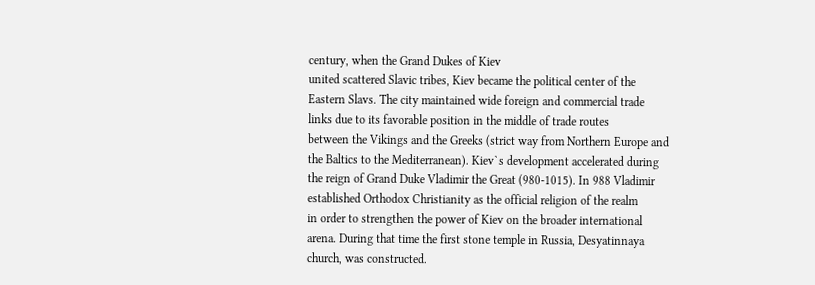century, when the Grand Dukes of Kiev
united scattered Slavic tribes, Kiev became the political center of the
Eastern Slavs. The city maintained wide foreign and commercial trade
links due to its favorable position in the middle of trade routes
between the Vikings and the Greeks (strict way from Northern Europe and
the Baltics to the Mediterranean). Kiev`s development accelerated during
the reign of Grand Duke Vladimir the Great (980-1015). In 988 Vladimir
established Orthodox Christianity as the official religion of the realm
in order to strengthen the power of Kiev on the broader international
arena. During that time the first stone temple in Russia, Desyatinnaya
church, was constructed.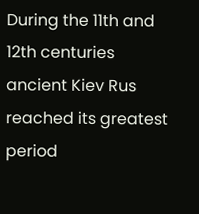During the 11th and 12th centuries ancient Kiev Rus reached its greatest
period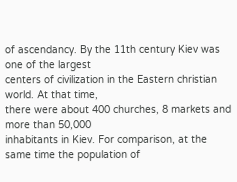of ascendancy. By the 11th century Kiev was one of the largest
centers of civilization in the Eastern christian world. At that time,
there were about 400 churches, 8 markets and more than 50,000
inhabitants in Kiev. For comparison, at the same time the population of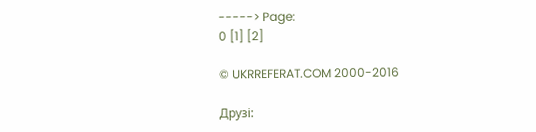-----> Page:
0 [1] [2]

© UKRREFERAT.COM 2000-2016

Друзі: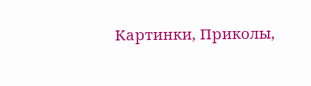Картинки, Приколы,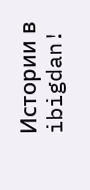Истории в ibigdan!